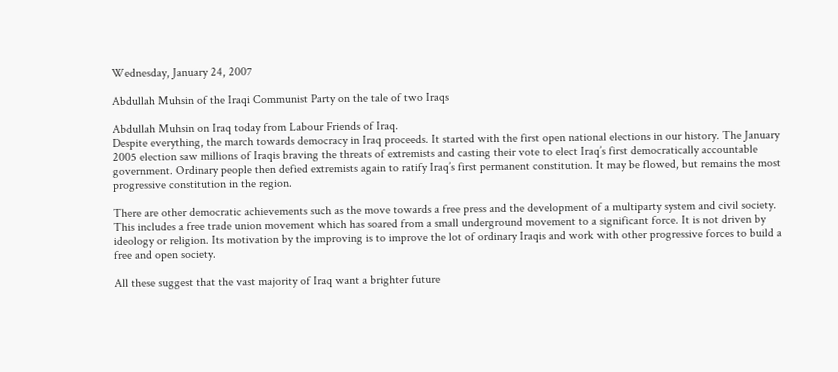Wednesday, January 24, 2007

Abdullah Muhsin of the Iraqi Communist Party on the tale of two Iraqs

Abdullah Muhsin on Iraq today from Labour Friends of Iraq.
Despite everything, the march towards democracy in Iraq proceeds. It started with the first open national elections in our history. The January 2005 election saw millions of Iraqis braving the threats of extremists and casting their vote to elect Iraq’s first democratically accountable government. Ordinary people then defied extremists again to ratify Iraq’s first permanent constitution. It may be flowed, but remains the most progressive constitution in the region.

There are other democratic achievements such as the move towards a free press and the development of a multiparty system and civil society. This includes a free trade union movement which has soared from a small underground movement to a significant force. It is not driven by ideology or religion. Its motivation by the improving is to improve the lot of ordinary Iraqis and work with other progressive forces to build a free and open society.

All these suggest that the vast majority of Iraq want a brighter future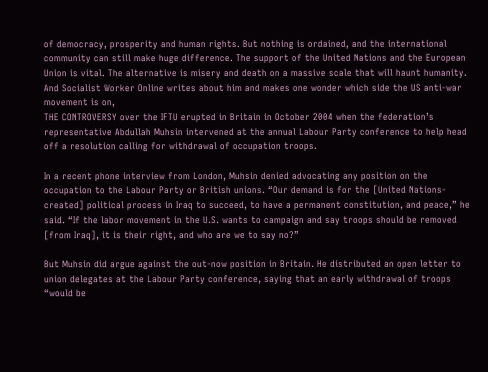of democracy, prosperity and human rights. But nothing is ordained, and the international community can still make huge difference. The support of the United Nations and the European Union is vital. The alternative is misery and death on a massive scale that will haunt humanity.
And Socialist Worker Online writes about him and makes one wonder which side the US anti-war movement is on,
THE CONTROVERSY over the IFTU erupted in Britain in October 2004 when the federation’s representative Abdullah Muhsin intervened at the annual Labour Party conference to help head off a resolution calling for withdrawal of occupation troops.

In a recent phone interview from London, Muhsin denied advocating any position on the occupation to the Labour Party or British unions. “Our demand is for the [United Nations-created] political process in Iraq to succeed, to have a permanent constitution, and peace,” he said. “If the labor movement in the U.S. wants to campaign and say troops should be removed [from Iraq], it is their right, and who are we to say no?”

But Muhsin did argue against the out-now position in Britain. He distributed an open letter to union delegates at the Labour Party conference, saying that an early withdrawal of troops “would be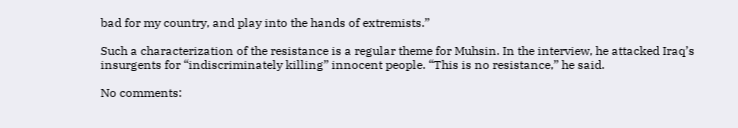bad for my country, and play into the hands of extremists.”

Such a characterization of the resistance is a regular theme for Muhsin. In the interview, he attacked Iraq’s insurgents for “indiscriminately killing” innocent people. “This is no resistance,” he said.

No comments: